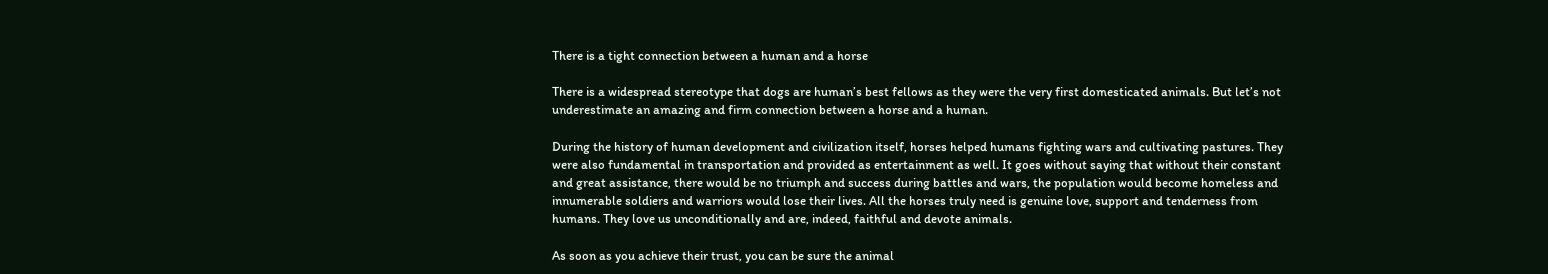There is a tight connection between a human and a horse

There is a widespread stereotype that dogs are human’s best fellows as they were the very first domesticated animals. But let’s not underestimate an amazing and firm connection between a horse and a human.

During the history of human development and civilization itself, horses helped humans fighting wars and cultivating pastures. They were also fundamental in transportation and provided as entertainment as well. It goes without saying that without their constant and great assistance, there would be no triumph and success during battles and wars, the population would become homeless and innumerable soldiers and warriors would lose their lives. All the horses truly need is genuine love, support and tenderness from humans. They love us unconditionally and are, indeed, faithful and devote animals.

As soon as you achieve their trust, you can be sure the animal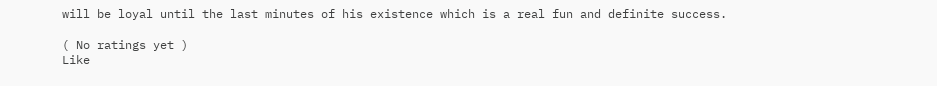will be loyal until the last minutes of his existence which is a real fun and definite success.

( No ratings yet )
Like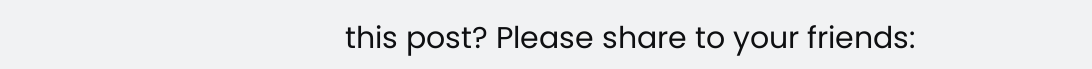this post? Please share to your friends: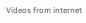Videos from internet